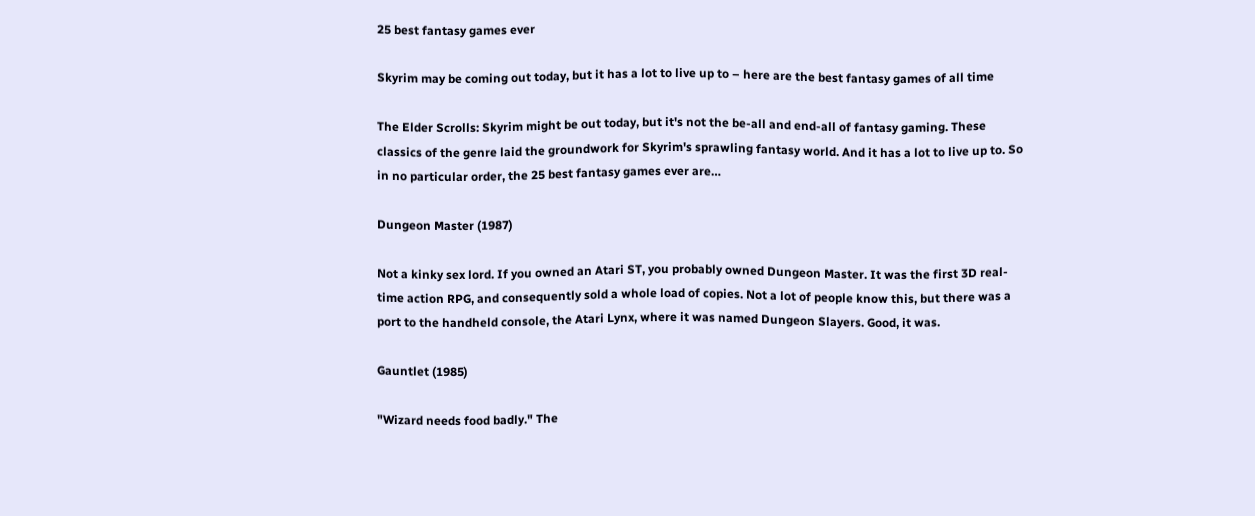25 best fantasy games ever

Skyrim may be coming out today, but it has a lot to live up to – here are the best fantasy games of all time

The Elder Scrolls: Skyrim might be out today, but it's not the be-all and end-all of fantasy gaming. These classics of the genre laid the groundwork for Skyrim's sprawling fantasy world. And it has a lot to live up to. So in no particular order, the 25 best fantasy games ever are…

Dungeon Master (1987)

Not a kinky sex lord. If you owned an Atari ST, you probably owned Dungeon Master. It was the first 3D real-time action RPG, and consequently sold a whole load of copies. Not a lot of people know this, but there was a port to the handheld console, the Atari Lynx, where it was named Dungeon Slayers. Good, it was.

Gauntlet (1985)

"Wizard needs food badly." The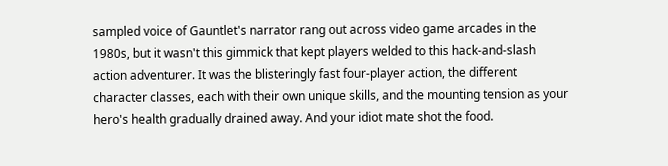sampled voice of Gauntlet's narrator rang out across video game arcades in the 1980s, but it wasn't this gimmick that kept players welded to this hack-and-slash action adventurer. It was the blisteringly fast four-player action, the different character classes, each with their own unique skills, and the mounting tension as your hero's health gradually drained away. And your idiot mate shot the food.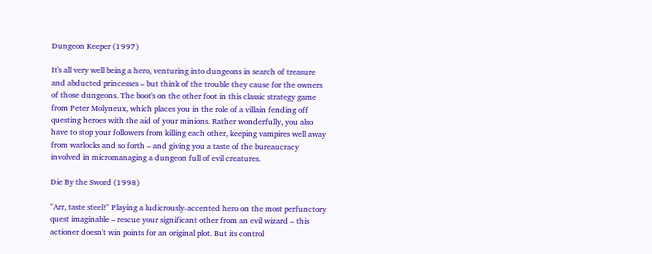Dungeon Keeper (1997)

It's all very well being a hero, venturing into dungeons in search of treasure and abducted princesses – but think of the trouble they cause for the owners of those dungeons. The boot's on the other foot in this classic strategy game from Peter Molyneux, which places you in the role of a villain fending off questing heroes with the aid of your minions. Rather wonderfully, you also have to stop your followers from killing each other, keeping vampires well away from warlocks and so forth – and giving you a taste of the bureaucracy involved in micromanaging a dungeon full of evil creatures.

Die By the Sword (1998)

"Arr, taste steel!" Playing a ludicrously-accented hero on the most perfunctory quest imaginable – rescue your significant other from an evil wizard – this actioner doesn't win points for an original plot. But its control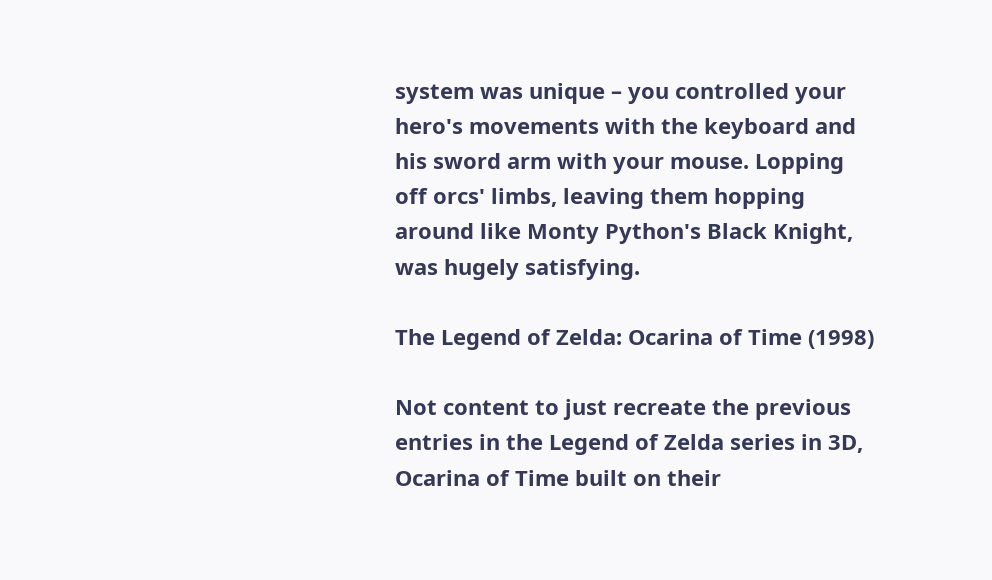system was unique – you controlled your hero's movements with the keyboard and his sword arm with your mouse. Lopping off orcs' limbs, leaving them hopping around like Monty Python's Black Knight, was hugely satisfying.

The Legend of Zelda: Ocarina of Time (1998)

Not content to just recreate the previous entries in the Legend of Zelda series in 3D, Ocarina of Time built on their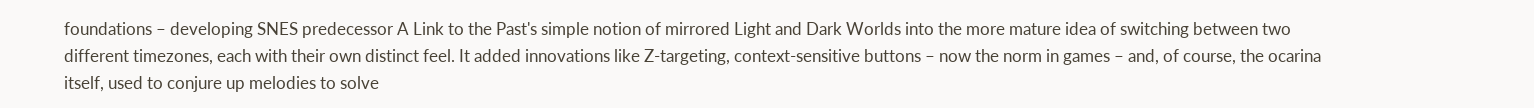foundations – developing SNES predecessor A Link to the Past's simple notion of mirrored Light and Dark Worlds into the more mature idea of switching between two different timezones, each with their own distinct feel. It added innovations like Z-targeting, context-sensitive buttons – now the norm in games – and, of course, the ocarina itself, used to conjure up melodies to solve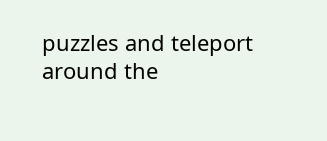puzzles and teleport around the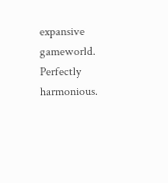expansive gameworld. Perfectly harmonious.